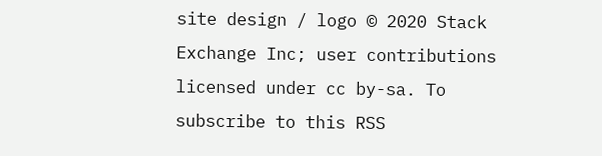site design / logo © 2020 Stack Exchange Inc; user contributions licensed under cc by-sa. To subscribe to this RSS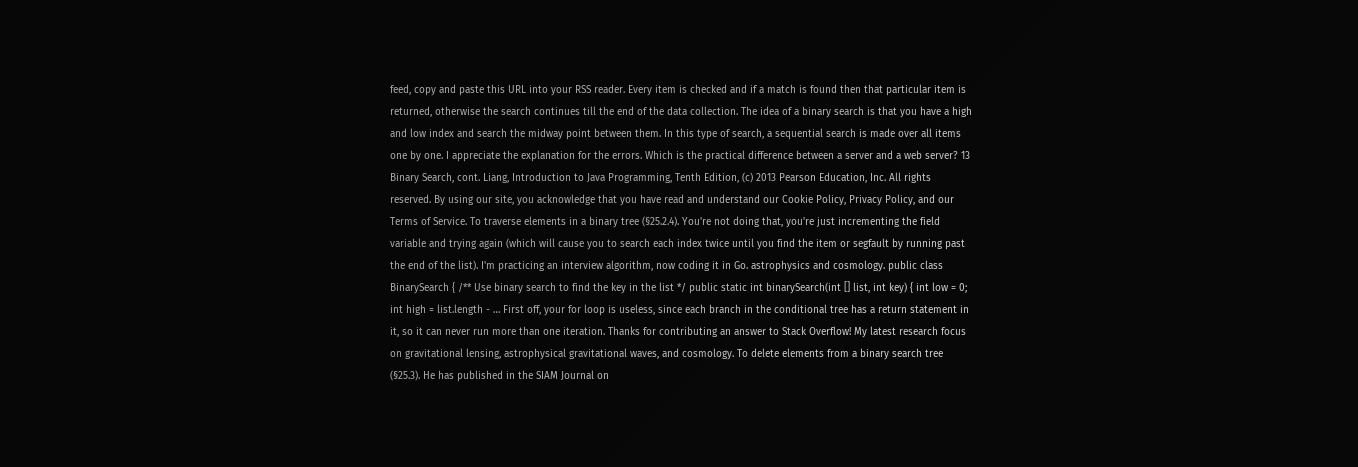feed, copy and paste this URL into your RSS reader. Every item is checked and if a match is found then that particular item is returned, otherwise the search continues till the end of the data collection. The idea of a binary search is that you have a high and low index and search the midway point between them. In this type of search, a sequential search is made over all items one by one. I appreciate the explanation for the errors. Which is the practical difference between a server and a web server? 13 Binary Search, cont. Liang, Introduction to Java Programming, Tenth Edition, (c) 2013 Pearson Education, Inc. All rights reserved. By using our site, you acknowledge that you have read and understand our Cookie Policy, Privacy Policy, and our Terms of Service. To traverse elements in a binary tree (§25.2.4). You're not doing that, you're just incrementing the field variable and trying again (which will cause you to search each index twice until you find the item or segfault by running past the end of the list). I'm practicing an interview algorithm, now coding it in Go. astrophysics and cosmology. public class BinarySearch { /** Use binary search to find the key in the list */ public static int binarySearch(int [] list, int key) { int low = 0; int high = list.length - … First off, your for loop is useless, since each branch in the conditional tree has a return statement in it, so it can never run more than one iteration. Thanks for contributing an answer to Stack Overflow! My latest research focus on gravitational lensing, astrophysical gravitational waves, and cosmology. To delete elements from a binary search tree (§25.3). He has published in the SIAM Journal on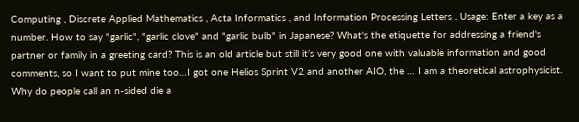Computing , Discrete Applied Mathematics , Acta Informatics , and Information Processing Letters . Usage: Enter a key as a number. How to say "garlic", "garlic clove" and "garlic bulb" in Japanese? What's the etiquette for addressing a friend's partner or family in a greeting card? This is an old article but still it’s very good one with valuable information and good comments, so I want to put mine too…I got one Helios Sprint V2 and another AIO, the … I am a theoretical astrophysicist. Why do people call an n-sided die a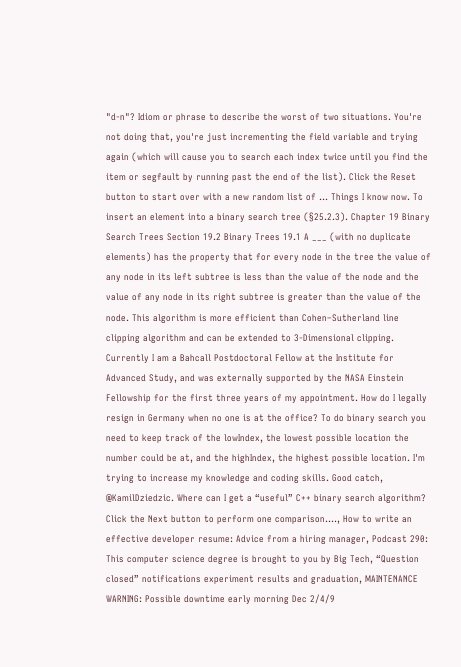"d-n"? Idiom or phrase to describe the worst of two situations. You're not doing that, you're just incrementing the field variable and trying again (which will cause you to search each index twice until you find the item or segfault by running past the end of the list). Click the Reset button to start over with a new random list of … Things I know now. To insert an element into a binary search tree (§25.2.3). Chapter 19 Binary Search Trees Section 19.2 Binary Trees 19.1 A ___ (with no duplicate elements) has the property that for every node in the tree the value of any node in its left subtree is less than the value of the node and the value of any node in its right subtree is greater than the value of the node. This algorithm is more efficient than Cohen–Sutherland line clipping algorithm and can be extended to 3-Dimensional clipping. Currently I am a Bahcall Postdoctoral Fellow at the Institute for Advanced Study, and was externally supported by the NASA Einstein Fellowship for the first three years of my appointment. How do I legally resign in Germany when no one is at the office? To do binary search you need to keep track of the lowIndex, the lowest possible location the number could be at, and the highIndex, the highest possible location. I'm trying to increase my knowledge and coding skills. Good catch, @KamilDziedzic. Where can I get a “useful” C++ binary search algorithm? Click the Next button to perform one comparison.…, How to write an effective developer resume: Advice from a hiring manager, Podcast 290: This computer science degree is brought to you by Big Tech, “Question closed” notifications experiment results and graduation, MAINTENANCE WARNING: Possible downtime early morning Dec 2/4/9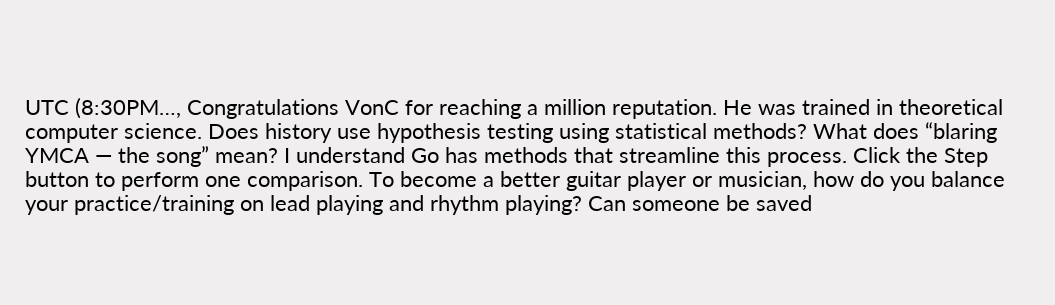UTC (8:30PM…, Congratulations VonC for reaching a million reputation. He was trained in theoretical computer science. Does history use hypothesis testing using statistical methods? What does “blaring YMCA — the song” mean? I understand Go has methods that streamline this process. Click the Step button to perform one comparison. To become a better guitar player or musician, how do you balance your practice/training on lead playing and rhythm playing? Can someone be saved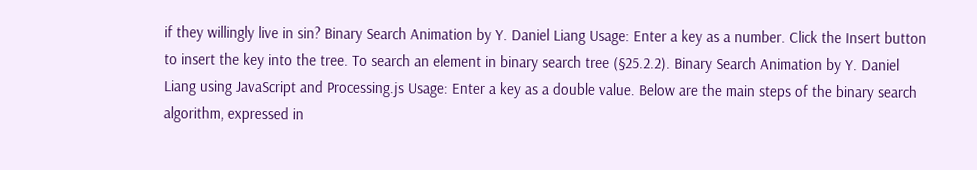if they willingly live in sin? Binary Search Animation by Y. Daniel Liang Usage: Enter a key as a number. Click the Insert button to insert the key into the tree. To search an element in binary search tree (§25.2.2). Binary Search Animation by Y. Daniel Liang using JavaScript and Processing.js Usage: Enter a key as a double value. Below are the main steps of the binary search algorithm, expressed in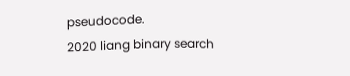pseudocode.
2020 liang binary search